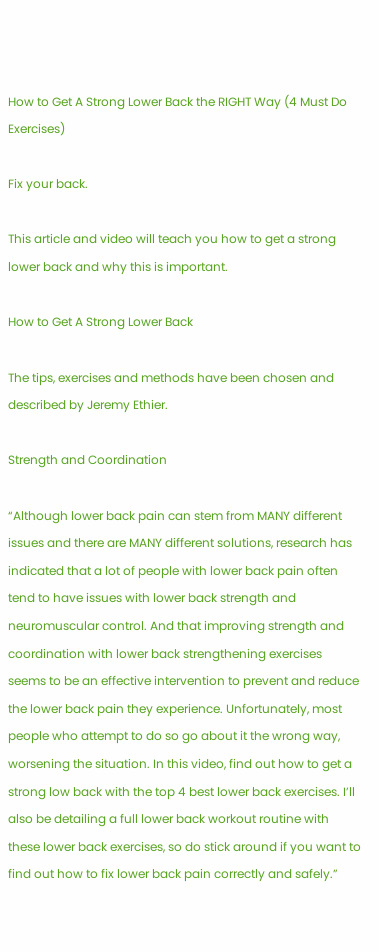How to Get A Strong Lower Back the RIGHT Way (4 Must Do Exercises)

Fix your back.

This article and video will teach you how to get a strong lower back and why this is important.

How to Get A Strong Lower Back

The tips, exercises and methods have been chosen and described by Jeremy Ethier.

Strength and Coordination

“Although lower back pain can stem from MANY different issues and there are MANY different solutions, research has indicated that a lot of people with lower back pain often tend to have issues with lower back strength and neuromuscular control. And that improving strength and coordination with lower back strengthening exercises seems to be an effective intervention to prevent and reduce the lower back pain they experience. Unfortunately, most people who attempt to do so go about it the wrong way, worsening the situation. In this video, find out how to get a strong low back with the top 4 best lower back exercises. I’ll also be detailing a full lower back workout routine with these lower back exercises, so do stick around if you want to find out how to fix lower back pain correctly and safely.”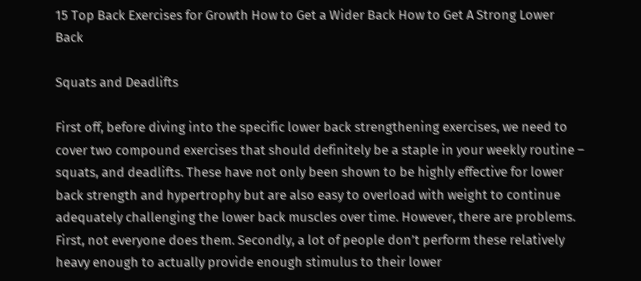15 Top Back Exercises for Growth How to Get a Wider Back How to Get A Strong Lower Back

Squats and Deadlifts

First off, before diving into the specific lower back strengthening exercises, we need to cover two compound exercises that should definitely be a staple in your weekly routine – squats, and deadlifts. These have not only been shown to be highly effective for lower back strength and hypertrophy but are also easy to overload with weight to continue adequately challenging the lower back muscles over time. However, there are problems. First, not everyone does them. Secondly, a lot of people don’t perform these relatively heavy enough to actually provide enough stimulus to their lower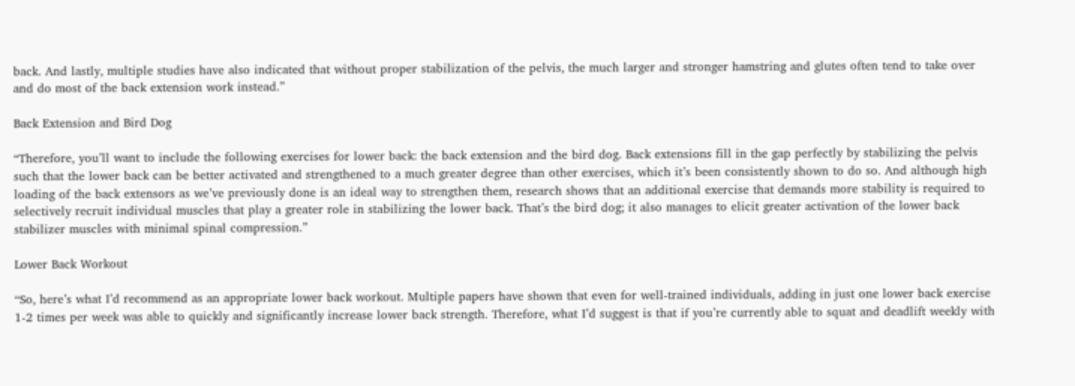back. And lastly, multiple studies have also indicated that without proper stabilization of the pelvis, the much larger and stronger hamstring and glutes often tend to take over and do most of the back extension work instead.”

Back Extension and Bird Dog

“Therefore, you’ll want to include the following exercises for lower back: the back extension and the bird dog. Back extensions fill in the gap perfectly by stabilizing the pelvis such that the lower back can be better activated and strengthened to a much greater degree than other exercises, which it’s been consistently shown to do so. And although high loading of the back extensors as we’ve previously done is an ideal way to strengthen them, research shows that an additional exercise that demands more stability is required to selectively recruit individual muscles that play a greater role in stabilizing the lower back. That’s the bird dog; it also manages to elicit greater activation of the lower back stabilizer muscles with minimal spinal compression.”

Lower Back Workout

“So, here’s what I’d recommend as an appropriate lower back workout. Multiple papers have shown that even for well-trained individuals, adding in just one lower back exercise 1-2 times per week was able to quickly and significantly increase lower back strength. Therefore, what I’d suggest is that if you’re currently able to squat and deadlift weekly with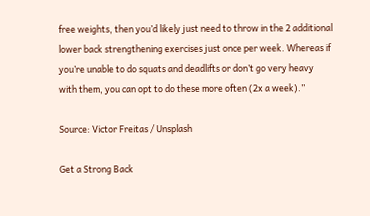free weights, then you’d likely just need to throw in the 2 additional lower back strengthening exercises just once per week. Whereas if you’re unable to do squats and deadlifts or don’t go very heavy with them, you can opt to do these more often (2x a week).”

Source: Victor Freitas / Unsplash

Get a Strong Back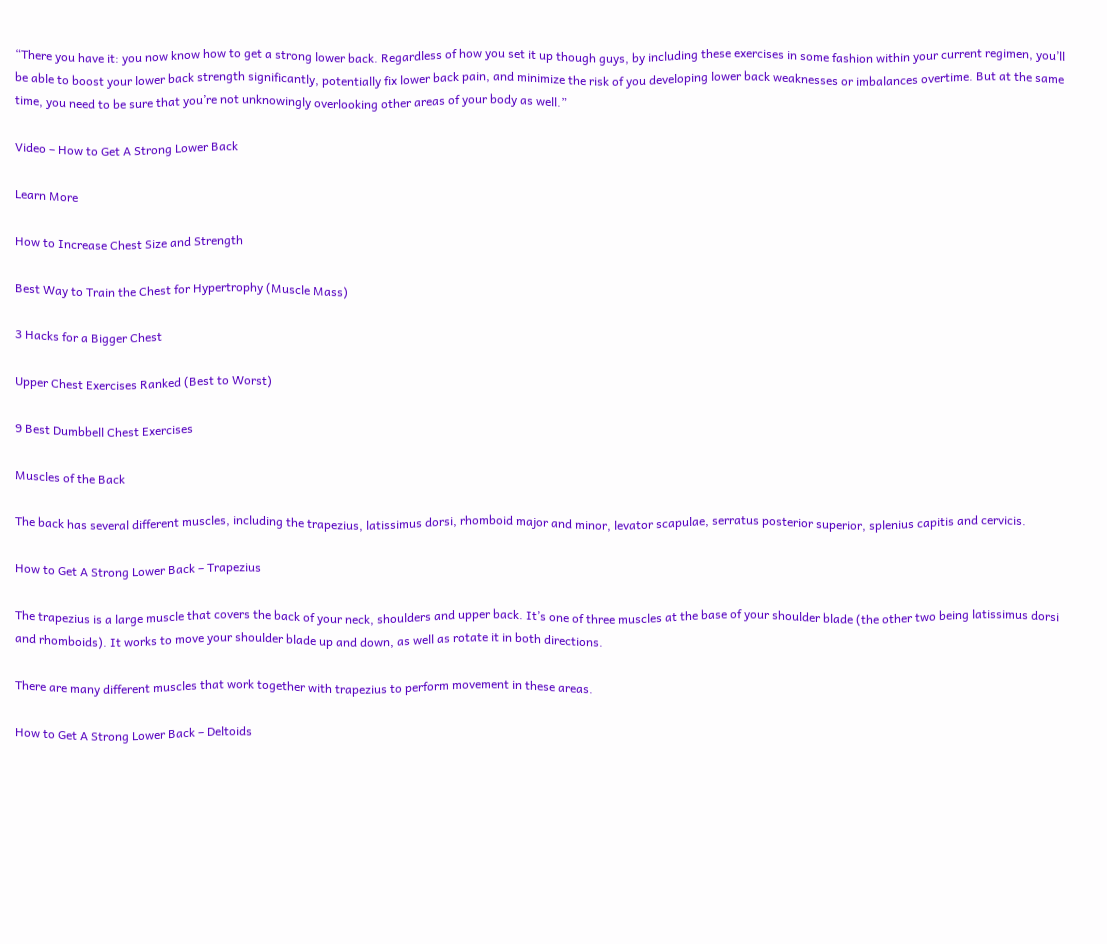“There you have it: you now know how to get a strong lower back. Regardless of how you set it up though guys, by including these exercises in some fashion within your current regimen, you’ll be able to boost your lower back strength significantly, potentially fix lower back pain, and minimize the risk of you developing lower back weaknesses or imbalances overtime. But at the same time, you need to be sure that you’re not unknowingly overlooking other areas of your body as well.”

Video – How to Get A Strong Lower Back

Learn More

How to Increase Chest Size and Strength

Best Way to Train the Chest for Hypertrophy (Muscle Mass)

3 Hacks for a Bigger Chest

Upper Chest Exercises Ranked (Best to Worst)

9 Best Dumbbell Chest Exercises

Muscles of the Back

The back has several different muscles, including the trapezius, latissimus dorsi, rhomboid major and minor, levator scapulae, serratus posterior superior, splenius capitis and cervicis.

How to Get A Strong Lower Back – Trapezius

The trapezius is a large muscle that covers the back of your neck, shoulders and upper back. It’s one of three muscles at the base of your shoulder blade (the other two being latissimus dorsi and rhomboids). It works to move your shoulder blade up and down, as well as rotate it in both directions.

There are many different muscles that work together with trapezius to perform movement in these areas.

How to Get A Strong Lower Back – Deltoids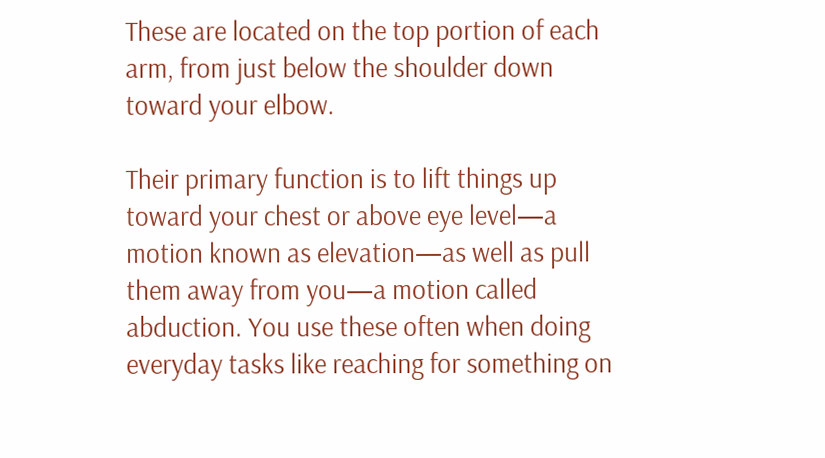These are located on the top portion of each arm, from just below the shoulder down toward your elbow.

Their primary function is to lift things up toward your chest or above eye level—a motion known as elevation—as well as pull them away from you—a motion called abduction. You use these often when doing everyday tasks like reaching for something on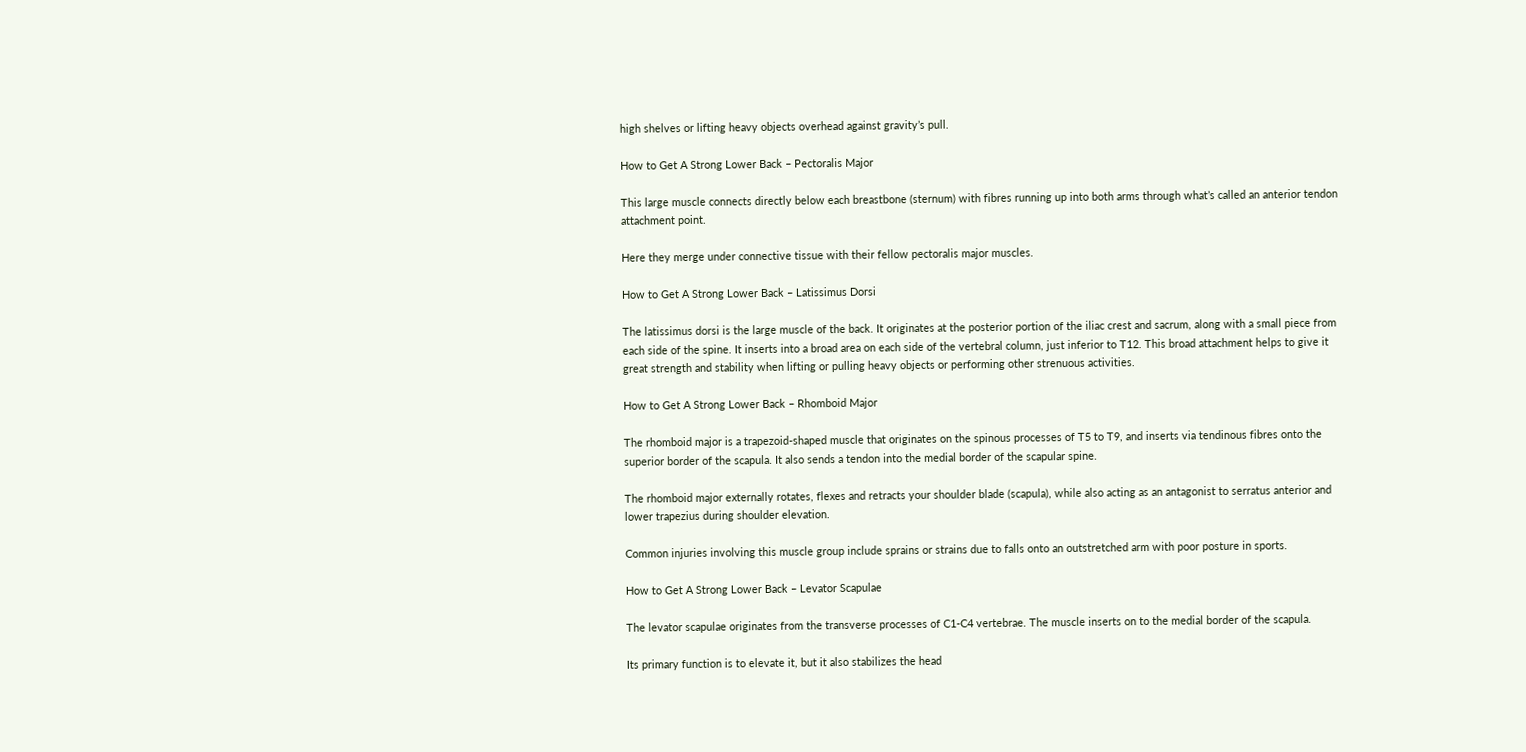high shelves or lifting heavy objects overhead against gravity’s pull.

How to Get A Strong Lower Back – Pectoralis Major

This large muscle connects directly below each breastbone (sternum) with fibres running up into both arms through what’s called an anterior tendon attachment point.

Here they merge under connective tissue with their fellow pectoralis major muscles.

How to Get A Strong Lower Back – Latissimus Dorsi

The latissimus dorsi is the large muscle of the back. It originates at the posterior portion of the iliac crest and sacrum, along with a small piece from each side of the spine. It inserts into a broad area on each side of the vertebral column, just inferior to T12. This broad attachment helps to give it great strength and stability when lifting or pulling heavy objects or performing other strenuous activities.

How to Get A Strong Lower Back – Rhomboid Major

The rhomboid major is a trapezoid-shaped muscle that originates on the spinous processes of T5 to T9, and inserts via tendinous fibres onto the superior border of the scapula. It also sends a tendon into the medial border of the scapular spine.

The rhomboid major externally rotates, flexes and retracts your shoulder blade (scapula), while also acting as an antagonist to serratus anterior and lower trapezius during shoulder elevation.

Common injuries involving this muscle group include sprains or strains due to falls onto an outstretched arm with poor posture in sports.

How to Get A Strong Lower Back – Levator Scapulae

The levator scapulae originates from the transverse processes of C1-C4 vertebrae. The muscle inserts on to the medial border of the scapula.

Its primary function is to elevate it, but it also stabilizes the head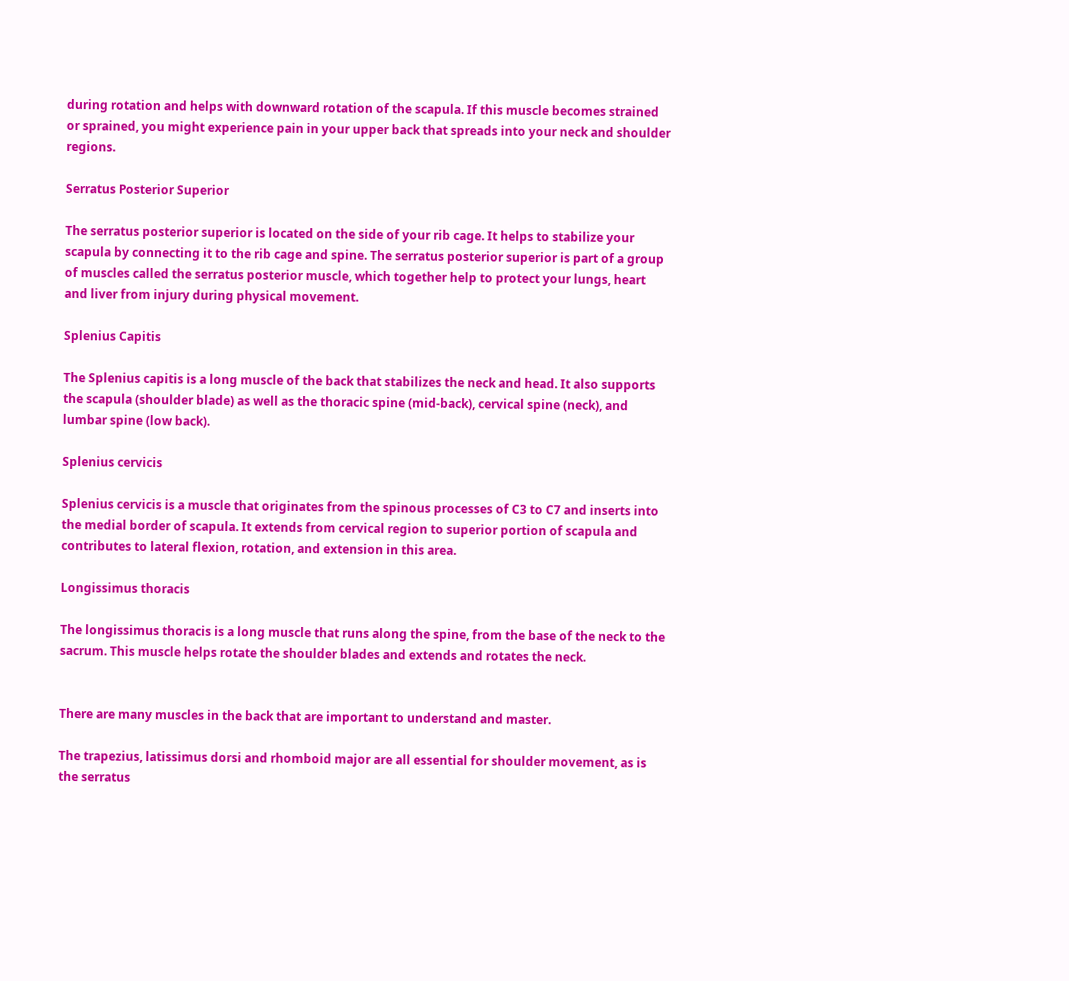during rotation and helps with downward rotation of the scapula. If this muscle becomes strained or sprained, you might experience pain in your upper back that spreads into your neck and shoulder regions.

Serratus Posterior Superior

The serratus posterior superior is located on the side of your rib cage. It helps to stabilize your scapula by connecting it to the rib cage and spine. The serratus posterior superior is part of a group of muscles called the serratus posterior muscle, which together help to protect your lungs, heart and liver from injury during physical movement.

Splenius Capitis

The Splenius capitis is a long muscle of the back that stabilizes the neck and head. It also supports the scapula (shoulder blade) as well as the thoracic spine (mid-back), cervical spine (neck), and lumbar spine (low back).

Splenius cervicis

Splenius cervicis is a muscle that originates from the spinous processes of C3 to C7 and inserts into the medial border of scapula. It extends from cervical region to superior portion of scapula and contributes to lateral flexion, rotation, and extension in this area.

Longissimus thoracis

The longissimus thoracis is a long muscle that runs along the spine, from the base of the neck to the sacrum. This muscle helps rotate the shoulder blades and extends and rotates the neck.


There are many muscles in the back that are important to understand and master.

The trapezius, latissimus dorsi and rhomboid major are all essential for shoulder movement, as is the serratus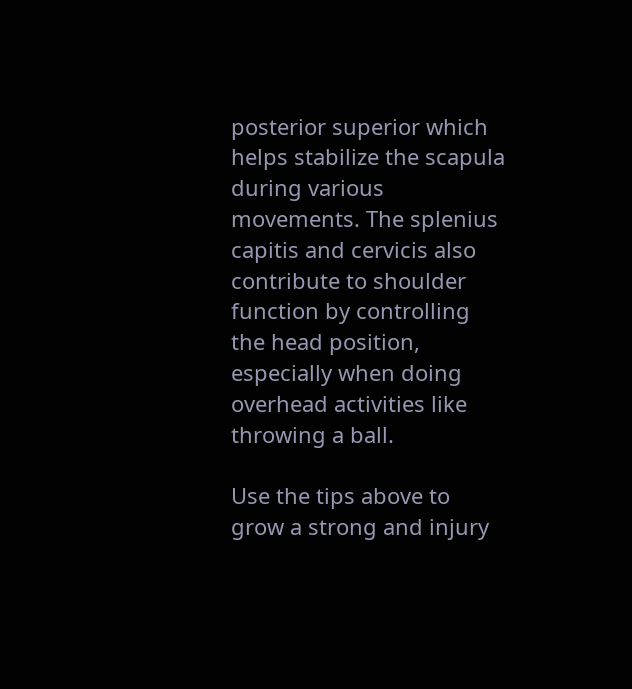posterior superior which helps stabilize the scapula during various movements. The splenius capitis and cervicis also contribute to shoulder function by controlling the head position, especially when doing overhead activities like throwing a ball.

Use the tips above to grow a strong and injury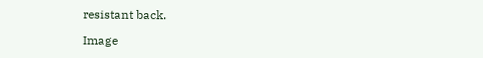resistant back.

Image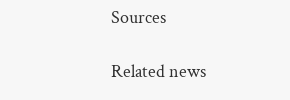Sources

Related news